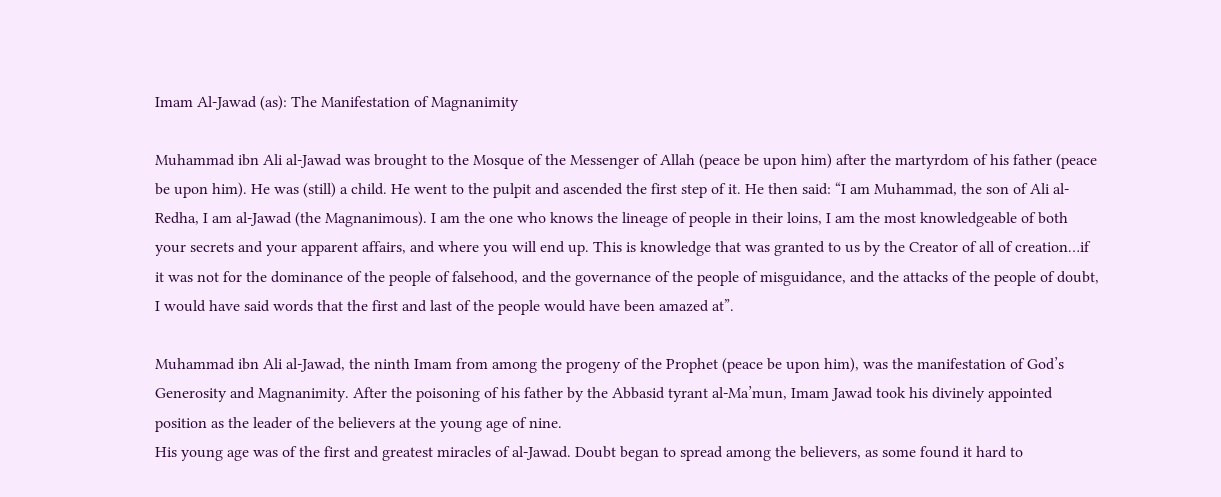Imam Al-Jawad (as): The Manifestation of Magnanimity

Muhammad ibn Ali al-Jawad was brought to the Mosque of the Messenger of Allah (peace be upon him) after the martyrdom of his father (peace be upon him). He was (still) a child. He went to the pulpit and ascended the first step of it. He then said: “I am Muhammad, the son of Ali al-Redha, I am al-Jawad (the Magnanimous). I am the one who knows the lineage of people in their loins, I am the most knowledgeable of both your secrets and your apparent affairs, and where you will end up. This is knowledge that was granted to us by the Creator of all of creation…if it was not for the dominance of the people of falsehood, and the governance of the people of misguidance, and the attacks of the people of doubt, I would have said words that the first and last of the people would have been amazed at”.

Muhammad ibn Ali al-Jawad, the ninth Imam from among the progeny of the Prophet (peace be upon him), was the manifestation of God’s Generosity and Magnanimity. After the poisoning of his father by the Abbasid tyrant al-Ma’mun, Imam Jawad took his divinely appointed position as the leader of the believers at the young age of nine.
His young age was of the first and greatest miracles of al-Jawad. Doubt began to spread among the believers, as some found it hard to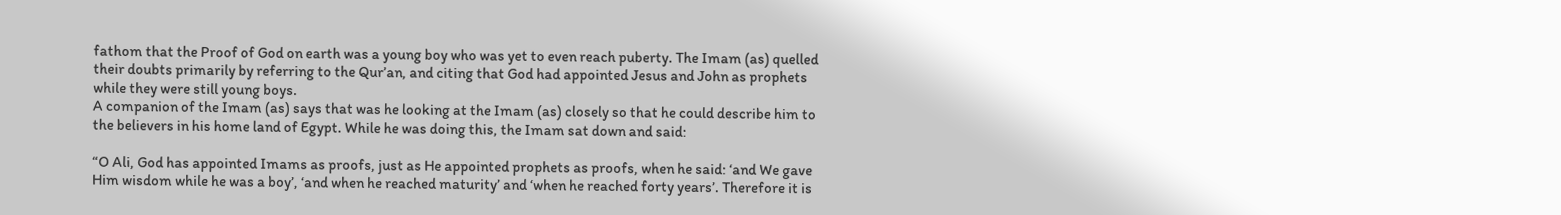fathom that the Proof of God on earth was a young boy who was yet to even reach puberty. The Imam (as) quelled their doubts primarily by referring to the Qur’an, and citing that God had appointed Jesus and John as prophets while they were still young boys.
A companion of the Imam (as) says that was he looking at the Imam (as) closely so that he could describe him to the believers in his home land of Egypt. While he was doing this, the Imam sat down and said:

“O Ali, God has appointed Imams as proofs, just as He appointed prophets as proofs, when he said: ‘and We gave Him wisdom while he was a boy’, ‘and when he reached maturity’ and ‘when he reached forty years’. Therefore it is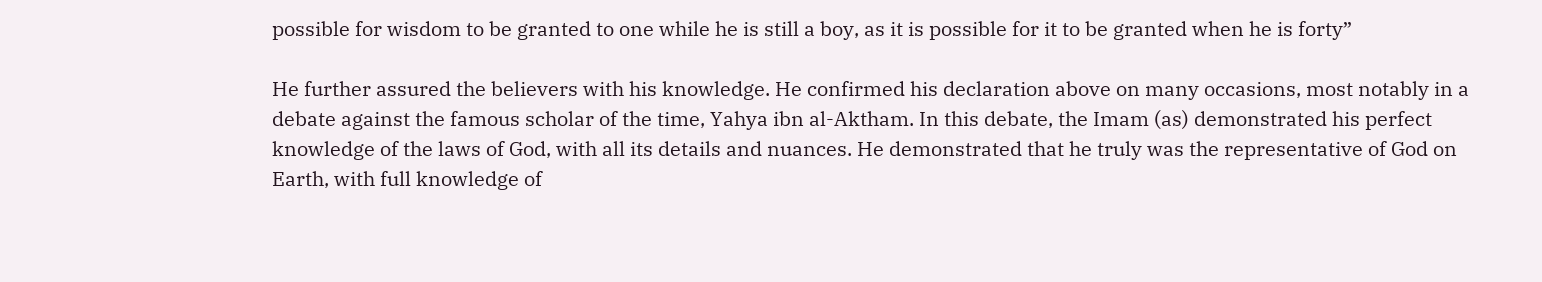possible for wisdom to be granted to one while he is still a boy, as it is possible for it to be granted when he is forty”

He further assured the believers with his knowledge. He confirmed his declaration above on many occasions, most notably in a debate against the famous scholar of the time, Yahya ibn al-Aktham. In this debate, the Imam (as) demonstrated his perfect knowledge of the laws of God, with all its details and nuances. He demonstrated that he truly was the representative of God on Earth, with full knowledge of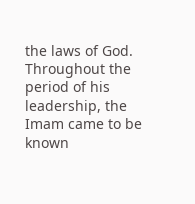the laws of God.
Throughout the period of his leadership, the Imam came to be known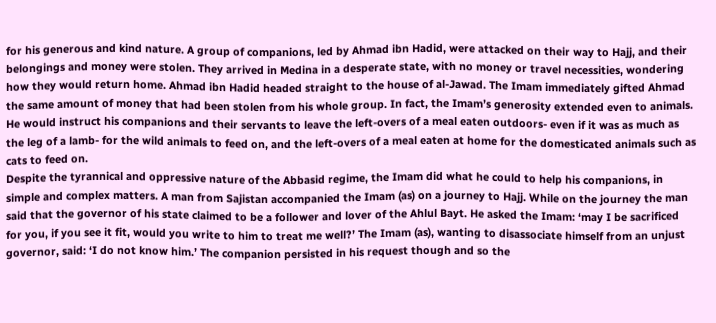for his generous and kind nature. A group of companions, led by Ahmad ibn Hadid, were attacked on their way to Hajj, and their belongings and money were stolen. They arrived in Medina in a desperate state, with no money or travel necessities, wondering how they would return home. Ahmad ibn Hadid headed straight to the house of al-Jawad. The Imam immediately gifted Ahmad the same amount of money that had been stolen from his whole group. In fact, the Imam’s generosity extended even to animals. He would instruct his companions and their servants to leave the left-overs of a meal eaten outdoors- even if it was as much as the leg of a lamb- for the wild animals to feed on, and the left-overs of a meal eaten at home for the domesticated animals such as cats to feed on.
Despite the tyrannical and oppressive nature of the Abbasid regime, the Imam did what he could to help his companions, in simple and complex matters. A man from Sajistan accompanied the Imam (as) on a journey to Hajj. While on the journey the man said that the governor of his state claimed to be a follower and lover of the Ahlul Bayt. He asked the Imam: ‘may I be sacrificed for you, if you see it fit, would you write to him to treat me well?’ The Imam (as), wanting to disassociate himself from an unjust governor, said: ‘I do not know him.’ The companion persisted in his request though and so the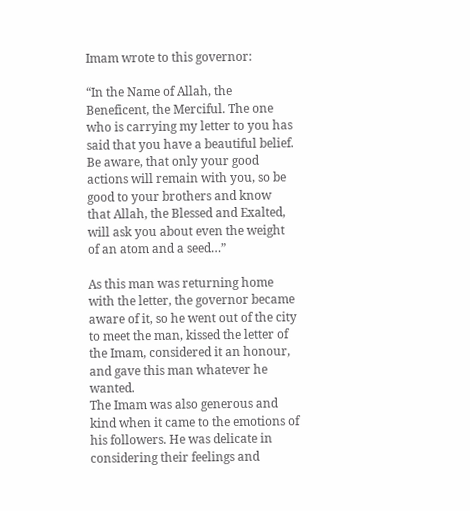Imam wrote to this governor:

“In the Name of Allah, the Beneficent, the Merciful. The one who is carrying my letter to you has said that you have a beautiful belief. Be aware, that only your good actions will remain with you, so be good to your brothers and know that Allah, the Blessed and Exalted, will ask you about even the weight of an atom and a seed…”

As this man was returning home with the letter, the governor became aware of it, so he went out of the city to meet the man, kissed the letter of the Imam, considered it an honour, and gave this man whatever he wanted.
The Imam was also generous and kind when it came to the emotions of his followers. He was delicate in considering their feelings and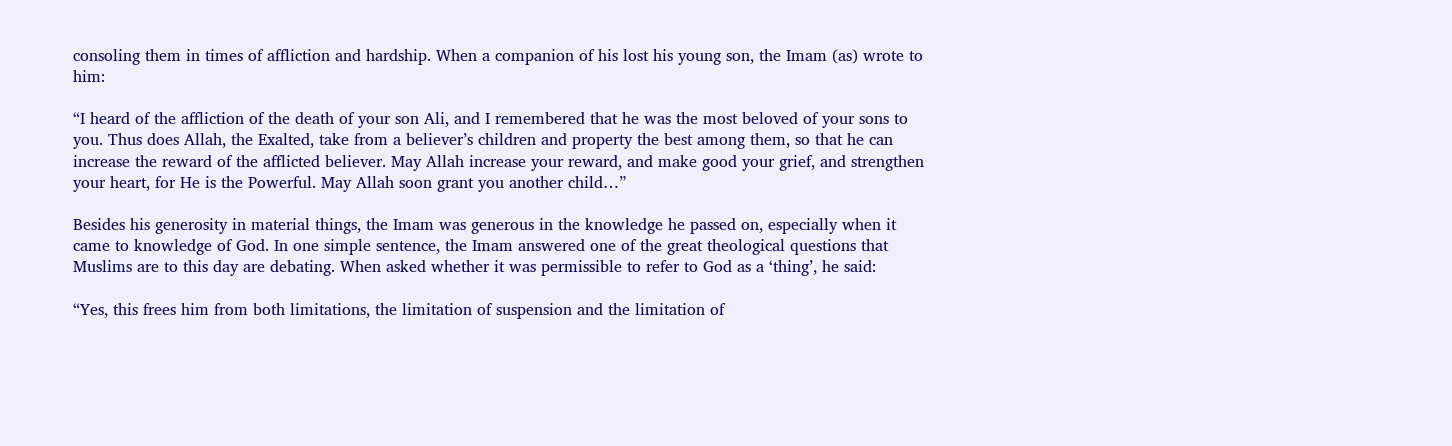consoling them in times of affliction and hardship. When a companion of his lost his young son, the Imam (as) wrote to him:

“I heard of the affliction of the death of your son Ali, and I remembered that he was the most beloved of your sons to you. Thus does Allah, the Exalted, take from a believer’s children and property the best among them, so that he can increase the reward of the afflicted believer. May Allah increase your reward, and make good your grief, and strengthen your heart, for He is the Powerful. May Allah soon grant you another child…”

Besides his generosity in material things, the Imam was generous in the knowledge he passed on, especially when it came to knowledge of God. In one simple sentence, the Imam answered one of the great theological questions that Muslims are to this day are debating. When asked whether it was permissible to refer to God as a ‘thing’, he said:

“Yes, this frees him from both limitations, the limitation of suspension and the limitation of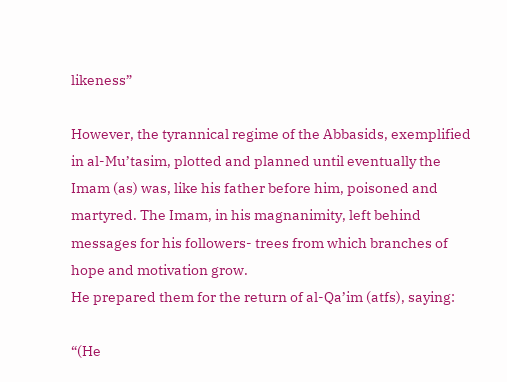likeness”

However, the tyrannical regime of the Abbasids, exemplified in al-Mu’tasim, plotted and planned until eventually the Imam (as) was, like his father before him, poisoned and martyred. The Imam, in his magnanimity, left behind messages for his followers- trees from which branches of hope and motivation grow.
He prepared them for the return of al-Qa’im (atfs), saying:

“(He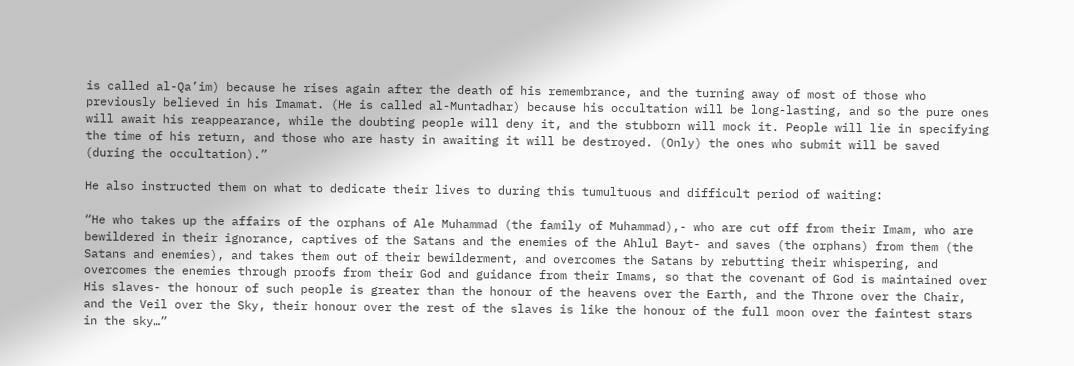is called al-Qa’im) because he rises again after the death of his remembrance, and the turning away of most of those who previously believed in his Imamat. (He is called al-Muntadhar) because his occultation will be long-lasting, and so the pure ones will await his reappearance, while the doubting people will deny it, and the stubborn will mock it. People will lie in specifying the time of his return, and those who are hasty in awaiting it will be destroyed. (Only) the ones who submit will be saved (during the occultation).”

He also instructed them on what to dedicate their lives to during this tumultuous and difficult period of waiting:

“He who takes up the affairs of the orphans of Ale Muhammad (the family of Muhammad),- who are cut off from their Imam, who are bewildered in their ignorance, captives of the Satans and the enemies of the Ahlul Bayt- and saves (the orphans) from them (the Satans and enemies), and takes them out of their bewilderment, and overcomes the Satans by rebutting their whispering, and overcomes the enemies through proofs from their God and guidance from their Imams, so that the covenant of God is maintained over His slaves- the honour of such people is greater than the honour of the heavens over the Earth, and the Throne over the Chair, and the Veil over the Sky, their honour over the rest of the slaves is like the honour of the full moon over the faintest stars in the sky…”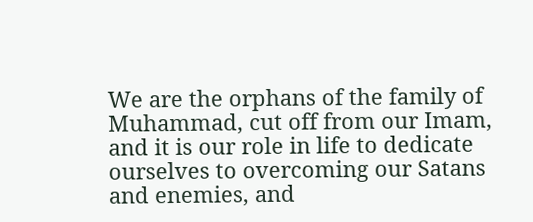We are the orphans of the family of Muhammad, cut off from our Imam, and it is our role in life to dedicate ourselves to overcoming our Satans and enemies, and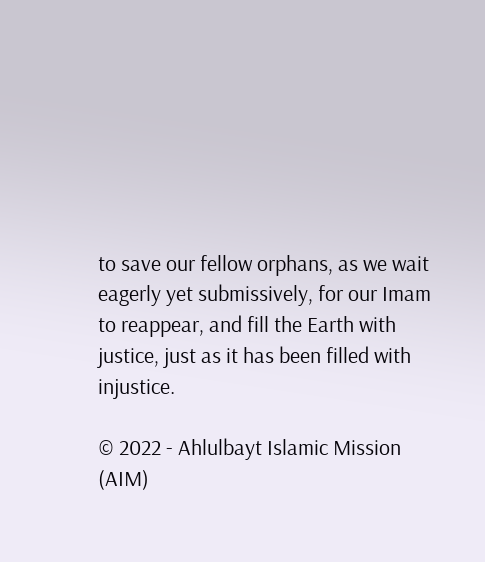to save our fellow orphans, as we wait eagerly yet submissively, for our Imam to reappear, and fill the Earth with justice, just as it has been filled with injustice.

© 2022 - Ahlulbayt Islamic Mission (AIM)